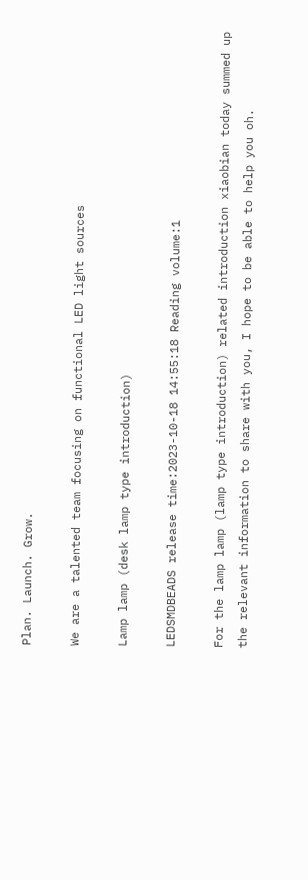Plan. Launch. Grow.

We are a talented team focusing on functional LED light sources

Lamp lamp (desk lamp type introduction)

LEDSMDBEADS release time:2023-10-18 14:55:18 Reading volume:1

For the lamp lamp (lamp type introduction) related introduction xiaobian today summed up the relevant information to share with you, I hope to be able to help you oh.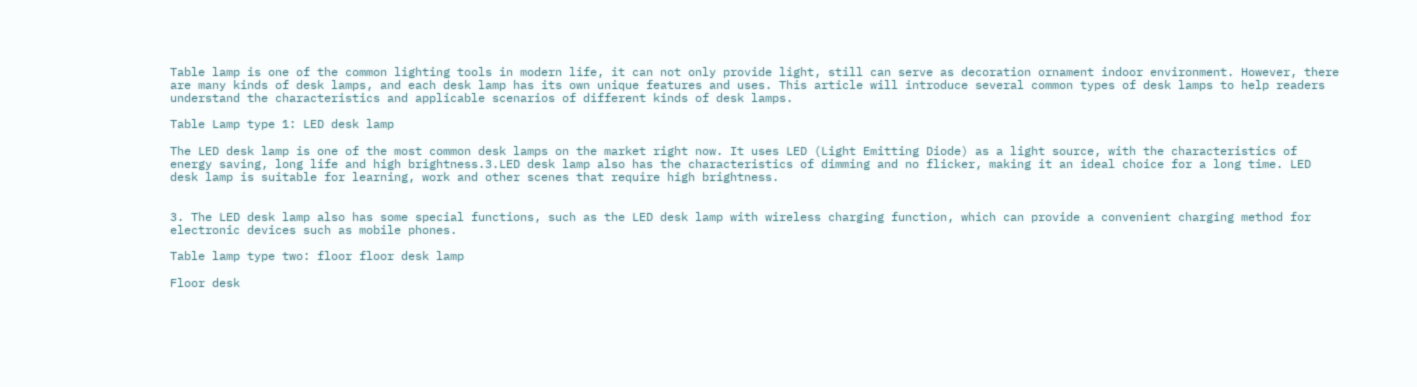Table lamp is one of the common lighting tools in modern life, it can not only provide light, still can serve as decoration ornament indoor environment. However, there are many kinds of desk lamps, and each desk lamp has its own unique features and uses. This article will introduce several common types of desk lamps to help readers understand the characteristics and applicable scenarios of different kinds of desk lamps.

Table Lamp type 1: LED desk lamp

The LED desk lamp is one of the most common desk lamps on the market right now. It uses LED (Light Emitting Diode) as a light source, with the characteristics of energy saving, long life and high brightness.3.LED desk lamp also has the characteristics of dimming and no flicker, making it an ideal choice for a long time. LED desk lamp is suitable for learning, work and other scenes that require high brightness.


3. The LED desk lamp also has some special functions, such as the LED desk lamp with wireless charging function, which can provide a convenient charging method for electronic devices such as mobile phones.

Table lamp type two: floor floor desk lamp

Floor desk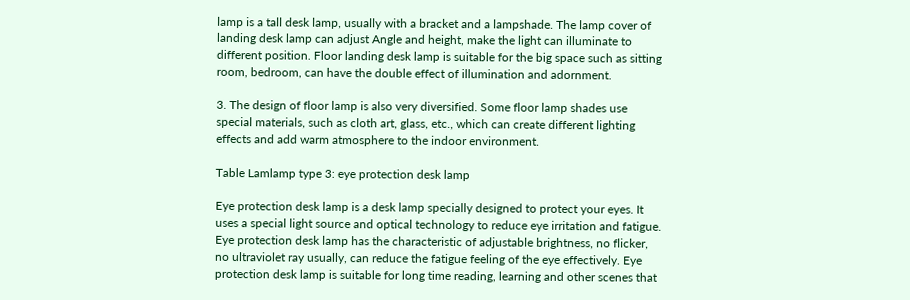lamp is a tall desk lamp, usually with a bracket and a lampshade. The lamp cover of landing desk lamp can adjust Angle and height, make the light can illuminate to different position. Floor landing desk lamp is suitable for the big space such as sitting room, bedroom, can have the double effect of illumination and adornment.

3. The design of floor lamp is also very diversified. Some floor lamp shades use special materials, such as cloth art, glass, etc., which can create different lighting effects and add warm atmosphere to the indoor environment.

Table Lamlamp type 3: eye protection desk lamp

Eye protection desk lamp is a desk lamp specially designed to protect your eyes. It uses a special light source and optical technology to reduce eye irritation and fatigue. Eye protection desk lamp has the characteristic of adjustable brightness, no flicker, no ultraviolet ray usually, can reduce the fatigue feeling of the eye effectively. Eye protection desk lamp is suitable for long time reading, learning and other scenes that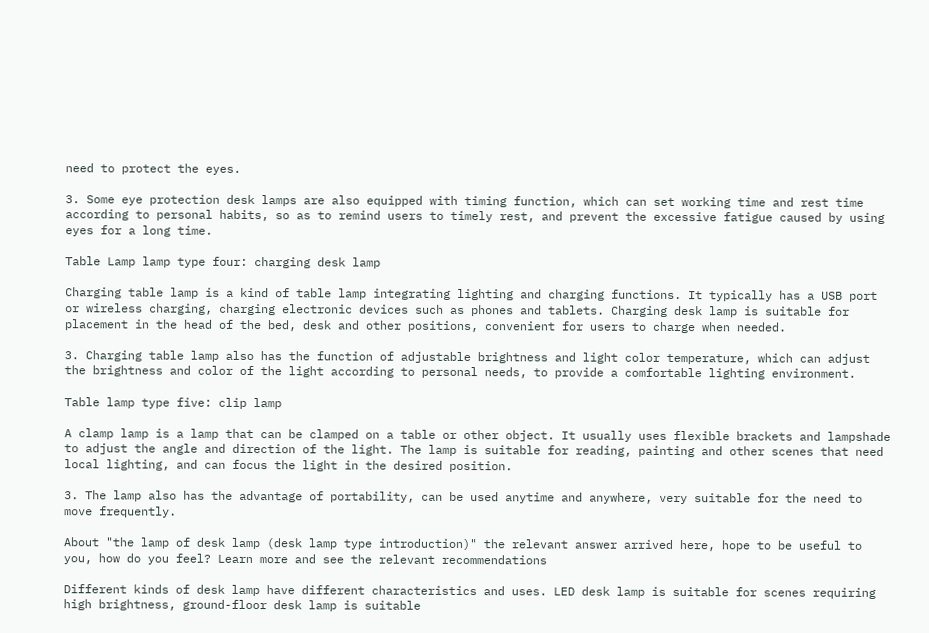need to protect the eyes.

3. Some eye protection desk lamps are also equipped with timing function, which can set working time and rest time according to personal habits, so as to remind users to timely rest, and prevent the excessive fatigue caused by using eyes for a long time.

Table Lamp lamp type four: charging desk lamp

Charging table lamp is a kind of table lamp integrating lighting and charging functions. It typically has a USB port or wireless charging, charging electronic devices such as phones and tablets. Charging desk lamp is suitable for placement in the head of the bed, desk and other positions, convenient for users to charge when needed.

3. Charging table lamp also has the function of adjustable brightness and light color temperature, which can adjust the brightness and color of the light according to personal needs, to provide a comfortable lighting environment.

Table lamp type five: clip lamp

A clamp lamp is a lamp that can be clamped on a table or other object. It usually uses flexible brackets and lampshade to adjust the angle and direction of the light. The lamp is suitable for reading, painting and other scenes that need local lighting, and can focus the light in the desired position.

3. The lamp also has the advantage of portability, can be used anytime and anywhere, very suitable for the need to move frequently.

About "the lamp of desk lamp (desk lamp type introduction)" the relevant answer arrived here, hope to be useful to you, how do you feel? Learn more and see the relevant recommendations

Different kinds of desk lamp have different characteristics and uses. LED desk lamp is suitable for scenes requiring high brightness, ground-floor desk lamp is suitable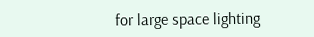for large space lighting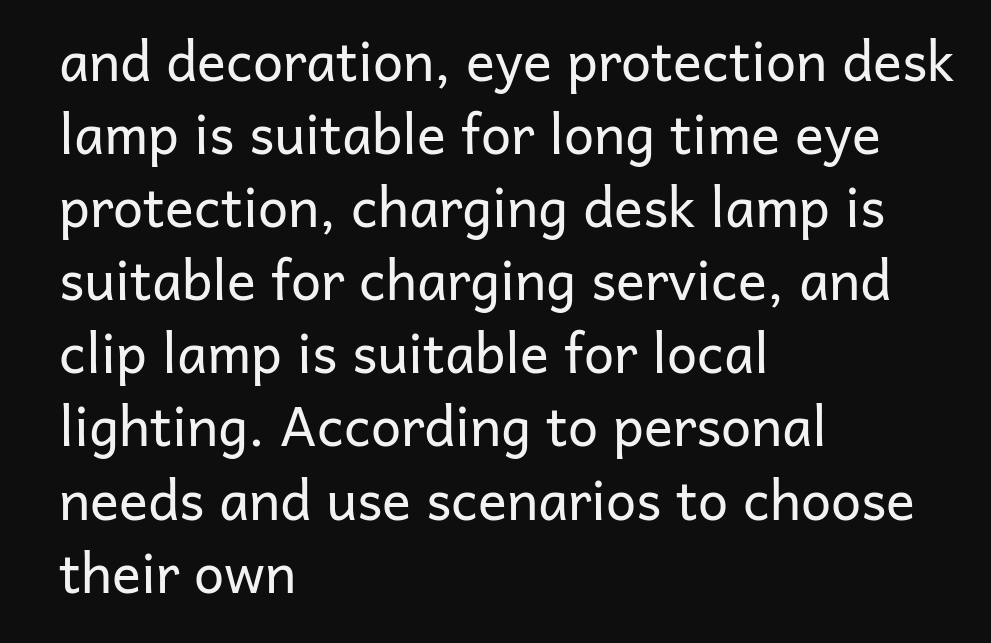and decoration, eye protection desk lamp is suitable for long time eye protection, charging desk lamp is suitable for charging service, and clip lamp is suitable for local lighting. According to personal needs and use scenarios to choose their own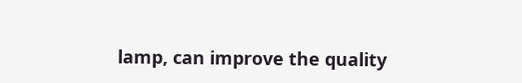lamp, can improve the quality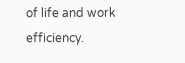of life and work efficiency.